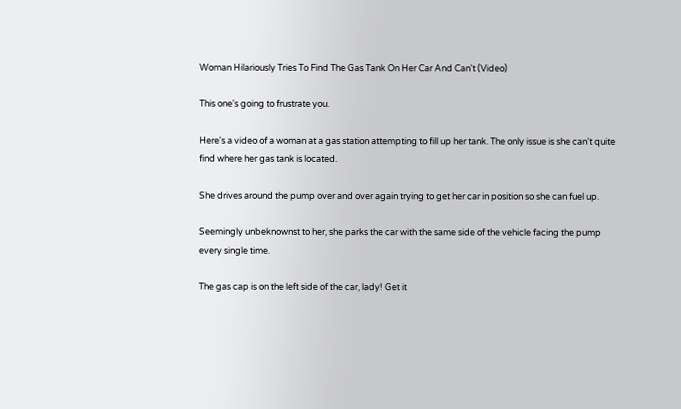Woman Hilariously Tries To Find The Gas Tank On Her Car And Can't (Video)

This one's going to frustrate you.

Here's a video of a woman at a gas station attempting to fill up her tank. The only issue is she can't quite find where her gas tank is located.

She drives around the pump over and over again trying to get her car in position so she can fuel up.

Seemingly unbeknownst to her, she parks the car with the same side of the vehicle facing the pump every single time.

The gas cap is on the left side of the car, lady! Get it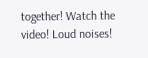together! Watch the video! Loud noises!